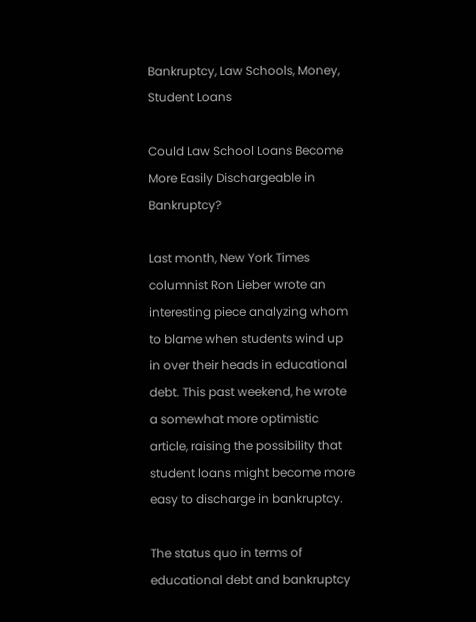Bankruptcy, Law Schools, Money, Student Loans

Could Law School Loans Become More Easily Dischargeable in Bankruptcy?

Last month, New York Times columnist Ron Lieber wrote an interesting piece analyzing whom to blame when students wind up in over their heads in educational debt. This past weekend, he wrote a somewhat more optimistic article, raising the possibility that student loans might become more easy to discharge in bankruptcy.

The status quo in terms of educational debt and bankruptcy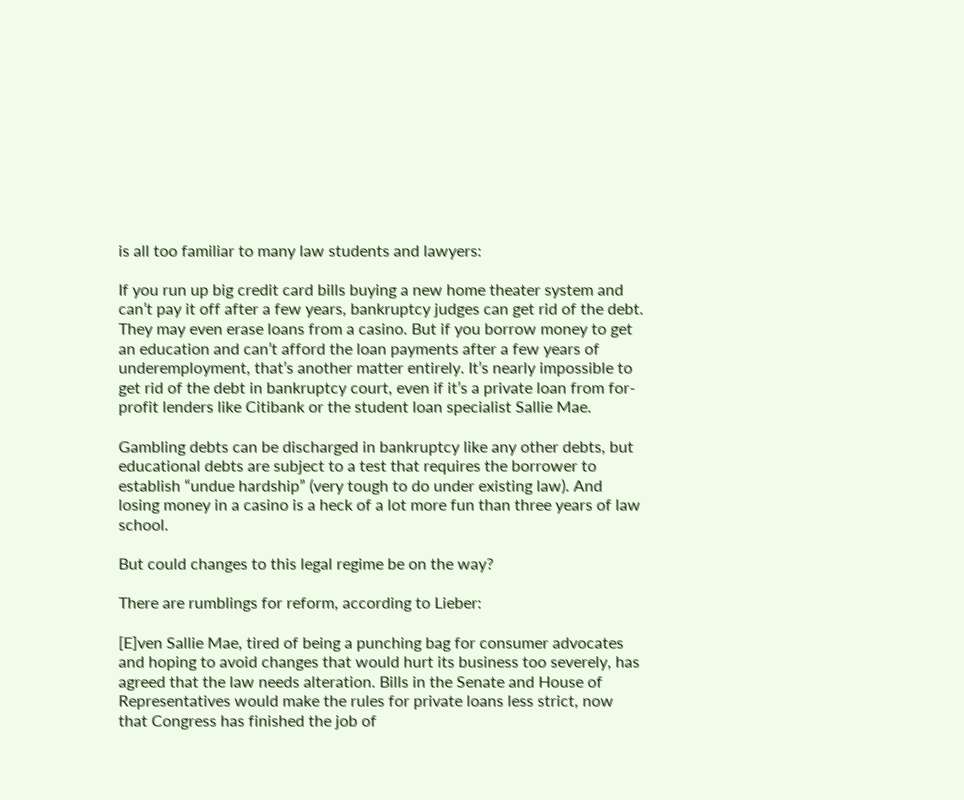is all too familiar to many law students and lawyers:

If you run up big credit card bills buying a new home theater system and can’t pay it off after a few years, bankruptcy judges can get rid of the debt. They may even erase loans from a casino. But if you borrow money to get an education and can’t afford the loan payments after a few years of underemployment, that’s another matter entirely. It’s nearly impossible to get rid of the debt in bankruptcy court, even if it’s a private loan from for-profit lenders like Citibank or the student loan specialist Sallie Mae.

Gambling debts can be discharged in bankruptcy like any other debts, but educational debts are subject to a test that requires the borrower to establish “undue hardship” (very tough to do under existing law). And losing money in a casino is a heck of a lot more fun than three years of law school.

But could changes to this legal regime be on the way?

There are rumblings for reform, according to Lieber:

[E]ven Sallie Mae, tired of being a punching bag for consumer advocates and hoping to avoid changes that would hurt its business too severely, has agreed that the law needs alteration. Bills in the Senate and House of Representatives would make the rules for private loans less strict, now that Congress has finished the job of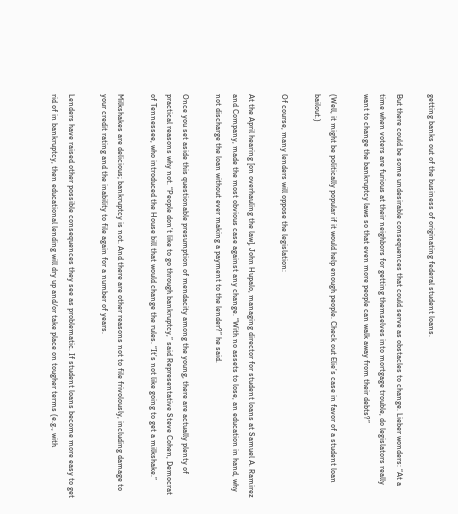getting banks out of the business of originating federal student loans.

But there could be some undesirable consequences that could serve as obstacles to change. Lieber wonders: “At a time when voters are furious at their neighbors for getting themselves into mortgage trouble, do legislators really want to change the bankruptcy laws so that even more people can walk away from their debts?”

(Well, it might be politically popular if it would help enough people. Check out Elie’s case in favor of a student loan bailout.)

Of course, many lenders will oppose the legislation:

At the April hearing [on overhauling the law], John Hupalo, managing director for student loans at Samuel A. Ramirez and Company, made the most obvious case against any change. “With no assets to lose, an education in hand, why not discharge the loan without ever making a payment to the lender?” he said.

Once you set aside this questionable presumption of mendacity among the young, there are actually plenty of practical reasons why not. “People don’t like to go through bankruptcy,” said Representative Steve Cohen, Democrat of Tennessee, who introduced the House bill that would change the rules. “It’s not like going to get a milkshake.”

Milkshakes are delicious; bankruptcy is not. And there are other reasons not to file frivolously, including damage to your credit rating and the inability to file again for a number of years.

Lenders have raised other possible consequences they see as problematic. If student loans become more easy to get rid of in bankruptcy, then educational lending will dry up and/or take place on tougher terms (e.g., with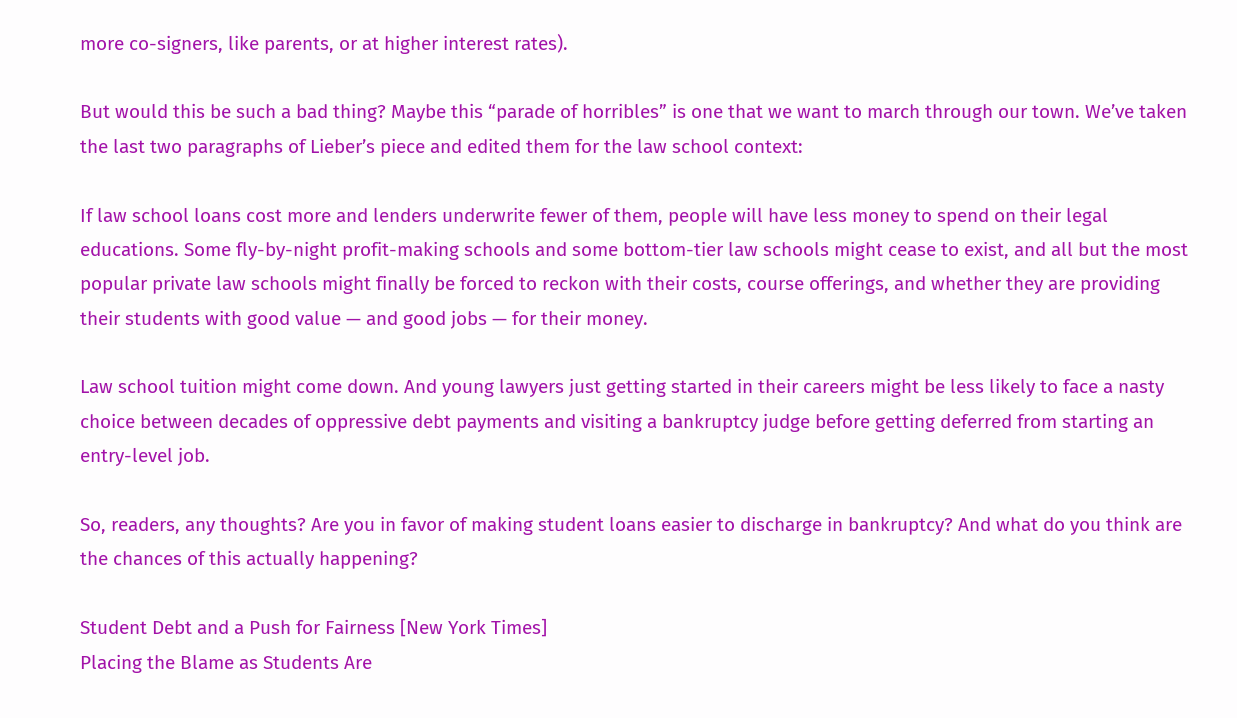more co-signers, like parents, or at higher interest rates).

But would this be such a bad thing? Maybe this “parade of horribles” is one that we want to march through our town. We’ve taken the last two paragraphs of Lieber’s piece and edited them for the law school context:

If law school loans cost more and lenders underwrite fewer of them, people will have less money to spend on their legal educations. Some fly-by-night profit-making schools and some bottom-tier law schools might cease to exist, and all but the most popular private law schools might finally be forced to reckon with their costs, course offerings, and whether they are providing their students with good value — and good jobs — for their money.

Law school tuition might come down. And young lawyers just getting started in their careers might be less likely to face a nasty choice between decades of oppressive debt payments and visiting a bankruptcy judge before getting deferred from starting an entry-level job.

So, readers, any thoughts? Are you in favor of making student loans easier to discharge in bankruptcy? And what do you think are the chances of this actually happening?

Student Debt and a Push for Fairness [New York Times]
Placing the Blame as Students Are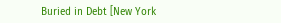Buried in Debt [New York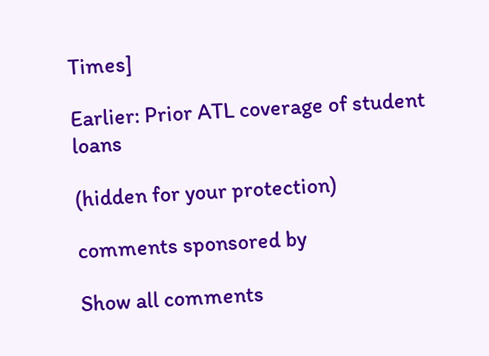Times]

Earlier: Prior ATL coverage of student loans

(hidden for your protection)

comments sponsored by

Show all comments